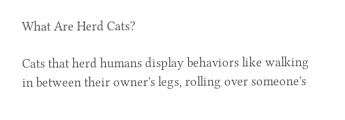What Are Herd Cats?

Cats that herd humans display behaviors like walking in between their owner's legs, rolling over someone's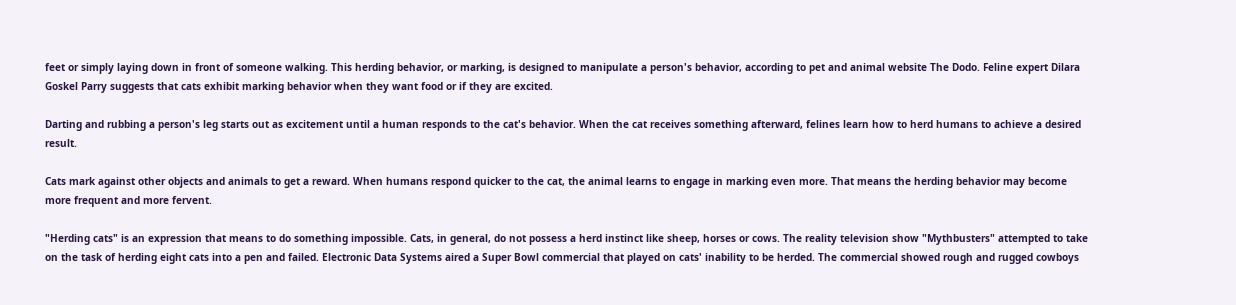feet or simply laying down in front of someone walking. This herding behavior, or marking, is designed to manipulate a person's behavior, according to pet and animal website The Dodo. Feline expert Dilara Goskel Parry suggests that cats exhibit marking behavior when they want food or if they are excited.

Darting and rubbing a person's leg starts out as excitement until a human responds to the cat's behavior. When the cat receives something afterward, felines learn how to herd humans to achieve a desired result.

Cats mark against other objects and animals to get a reward. When humans respond quicker to the cat, the animal learns to engage in marking even more. That means the herding behavior may become more frequent and more fervent.

"Herding cats" is an expression that means to do something impossible. Cats, in general, do not possess a herd instinct like sheep, horses or cows. The reality television show "Mythbusters" attempted to take on the task of herding eight cats into a pen and failed. Electronic Data Systems aired a Super Bowl commercial that played on cats' inability to be herded. The commercial showed rough and rugged cowboys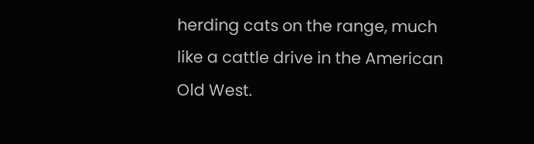herding cats on the range, much like a cattle drive in the American Old West.